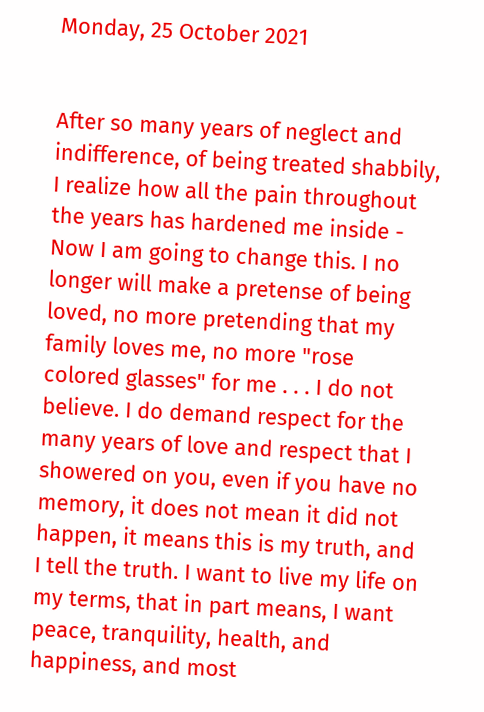Monday, 25 October 2021


After so many years of neglect and indifference, of being treated shabbily, I realize how all the pain throughout the years has hardened me inside - Now I am going to change this. I no longer will make a pretense of being loved, no more pretending that my family loves me, no more "rose colored glasses" for me . . . I do not believe. I do demand respect for the many years of love and respect that I showered on you, even if you have no memory, it does not mean it did not happen, it means this is my truth, and I tell the truth. I want to live my life on my terms, that in part means, I want peace, tranquility, health, and happiness, and most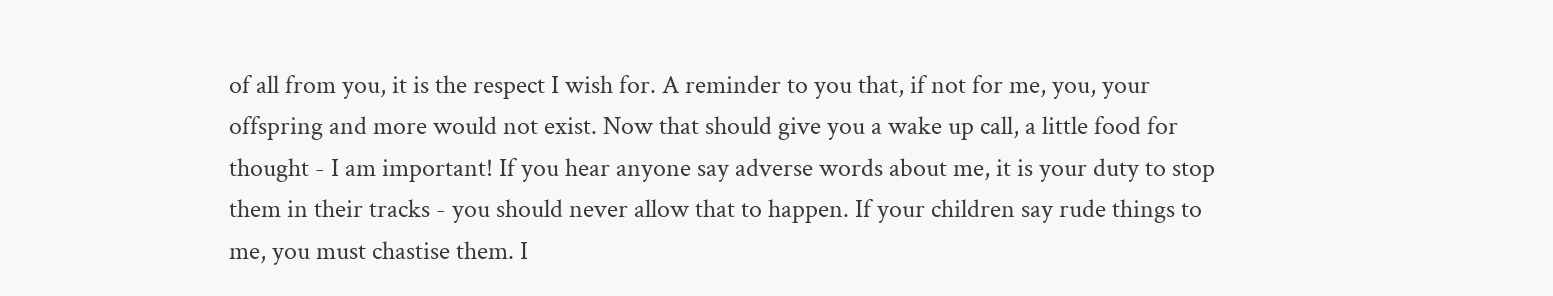of all from you, it is the respect I wish for. A reminder to you that, if not for me, you, your offspring and more would not exist. Now that should give you a wake up call, a little food for thought - I am important! If you hear anyone say adverse words about me, it is your duty to stop them in their tracks - you should never allow that to happen. If your children say rude things to me, you must chastise them. I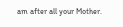am after all your Mother.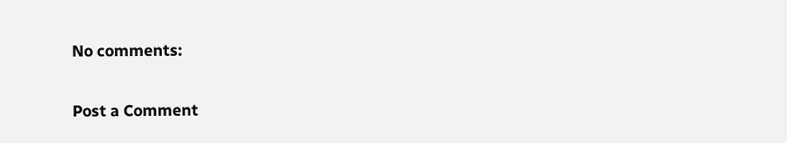No comments:

Post a Comment